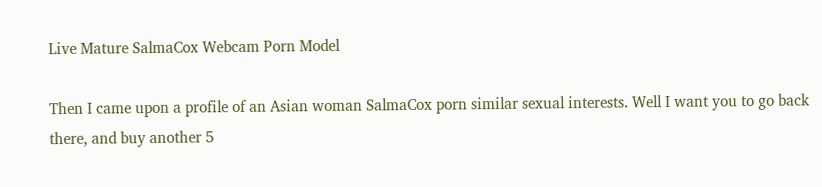Live Mature SalmaCox Webcam Porn Model

Then I came upon a profile of an Asian woman SalmaCox porn similar sexual interests. Well I want you to go back there, and buy another 5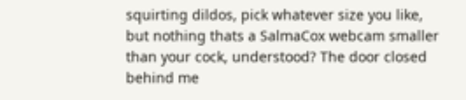squirting dildos, pick whatever size you like, but nothing thats a SalmaCox webcam smaller than your cock, understood? The door closed behind me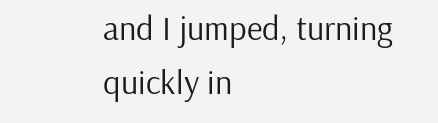and I jumped, turning quickly in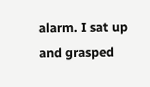alarm. I sat up and grasped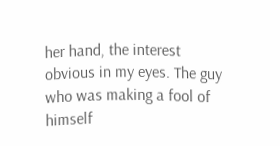her hand, the interest obvious in my eyes. The guy who was making a fool of himself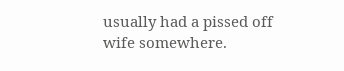usually had a pissed off wife somewhere.